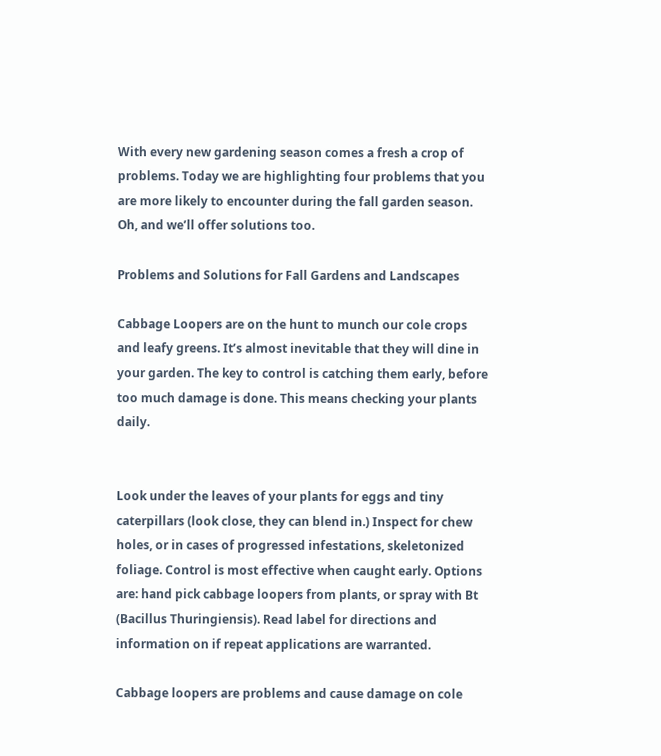With every new gardening season comes a fresh a crop of problems. Today we are highlighting four problems that you are more likely to encounter during the fall garden season. Oh, and we’ll offer solutions too.

Problems and Solutions for Fall Gardens and Landscapes

Cabbage Loopers are on the hunt to munch our cole crops and leafy greens. It’s almost inevitable that they will dine in your garden. The key to control is catching them early, before too much damage is done. This means checking your plants daily.


Look under the leaves of your plants for eggs and tiny caterpillars (look close, they can blend in.) Inspect for chew holes, or in cases of progressed infestations, skeletonized foliage. Control is most effective when caught early. Options are: hand pick cabbage loopers from plants, or spray with Bt (Bacillus Thuringiensis). Read label for directions and information on if repeat applications are warranted.

Cabbage loopers are problems and cause damage on cole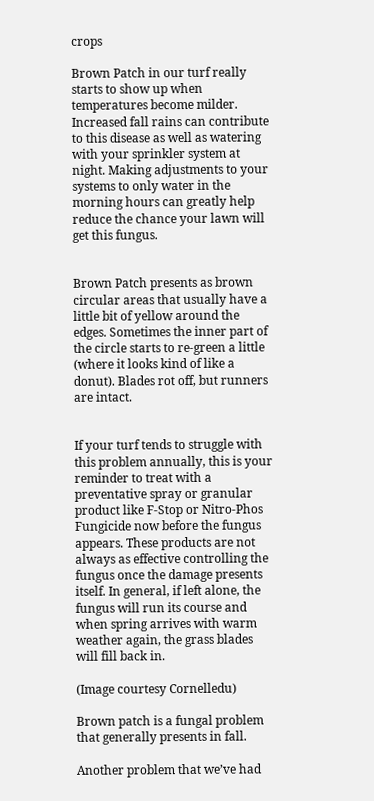crops

Brown Patch in our turf really starts to show up when temperatures become milder. Increased fall rains can contribute to this disease as well as watering with your sprinkler system at night. Making adjustments to your systems to only water in the morning hours can greatly help reduce the chance your lawn will get this fungus.


Brown Patch presents as brown circular areas that usually have a little bit of yellow around the edges. Sometimes the inner part of the circle starts to re-green a little (where it looks kind of like a donut). Blades rot off, but runners are intact.


If your turf tends to struggle with this problem annually, this is your reminder to treat with a preventative spray or granular product like F-Stop or Nitro-Phos Fungicide now before the fungus appears. These products are not always as effective controlling the fungus once the damage presents itself. In general, if left alone, the fungus will run its course and when spring arrives with warm weather again, the grass blades will fill back in.

(Image courtesy Cornelledu)

Brown patch is a fungal problem that generally presents in fall.

Another problem that we’ve had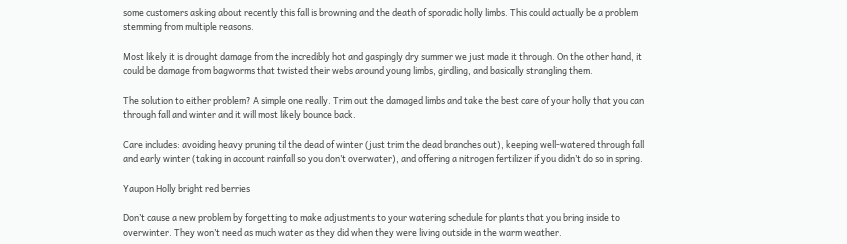some customers asking about recently this fall is browning and the death of sporadic holly limbs. This could actually be a problem stemming from multiple reasons.

Most likely it is drought damage from the incredibly hot and gaspingly dry summer we just made it through. On the other hand, it could be damage from bagworms that twisted their webs around young limbs, girdling, and basically strangling them.

The solution to either problem? A simple one really. Trim out the damaged limbs and take the best care of your holly that you can through fall and winter and it will most likely bounce back.

Care includes: avoiding heavy pruning til the dead of winter (just trim the dead branches out), keeping well-watered through fall and early winter (taking in account rainfall so you don’t overwater), and offering a nitrogen fertilizer if you didn’t do so in spring.

Yaupon Holly bright red berries

Don’t cause a new problem by forgetting to make adjustments to your watering schedule for plants that you bring inside to overwinter. They won’t need as much water as they did when they were living outside in the warm weather.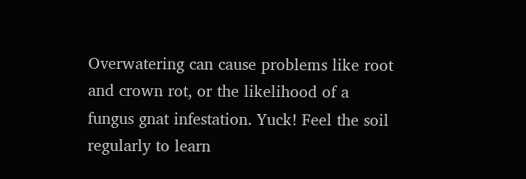Overwatering can cause problems like root and crown rot, or the likelihood of a fungus gnat infestation. Yuck! Feel the soil regularly to learn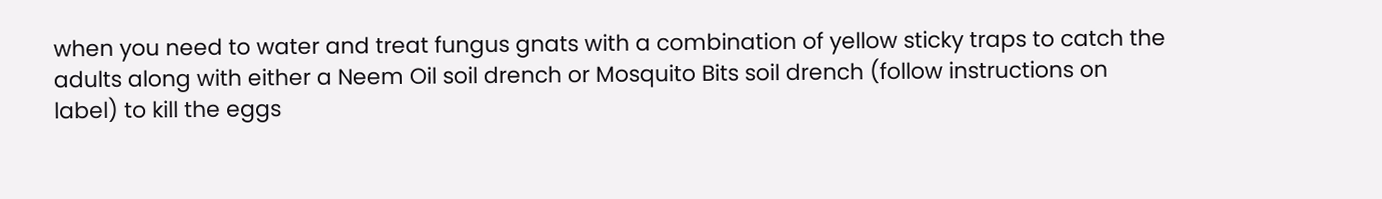when you need to water and treat fungus gnats with a combination of yellow sticky traps to catch the adults along with either a Neem Oil soil drench or Mosquito Bits soil drench (follow instructions on label) to kill the eggs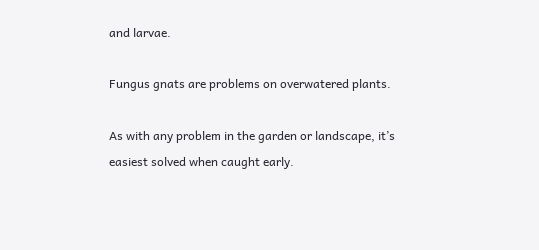and larvae.

Fungus gnats are problems on overwatered plants.

As with any problem in the garden or landscape, it’s easiest solved when caught early.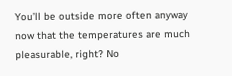You’ll be outside more often anyway now that the temperatures are much pleasurable, right? No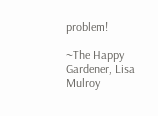problem!

~The Happy Gardener, Lisa Mulroy